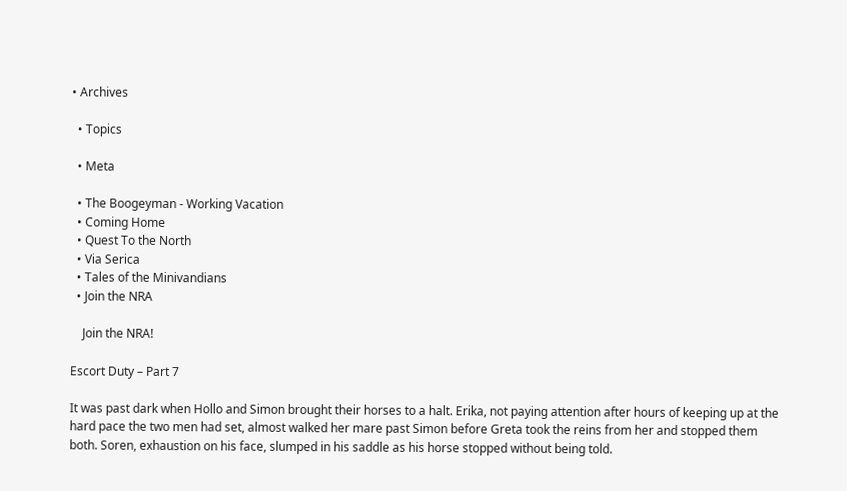• Archives

  • Topics

  • Meta

  • The Boogeyman - Working Vacation
  • Coming Home
  • Quest To the North
  • Via Serica
  • Tales of the Minivandians
  • Join the NRA

    Join the NRA!

Escort Duty – Part 7

It was past dark when Hollo and Simon brought their horses to a halt. Erika, not paying attention after hours of keeping up at the hard pace the two men had set, almost walked her mare past Simon before Greta took the reins from her and stopped them both. Soren, exhaustion on his face, slumped in his saddle as his horse stopped without being told.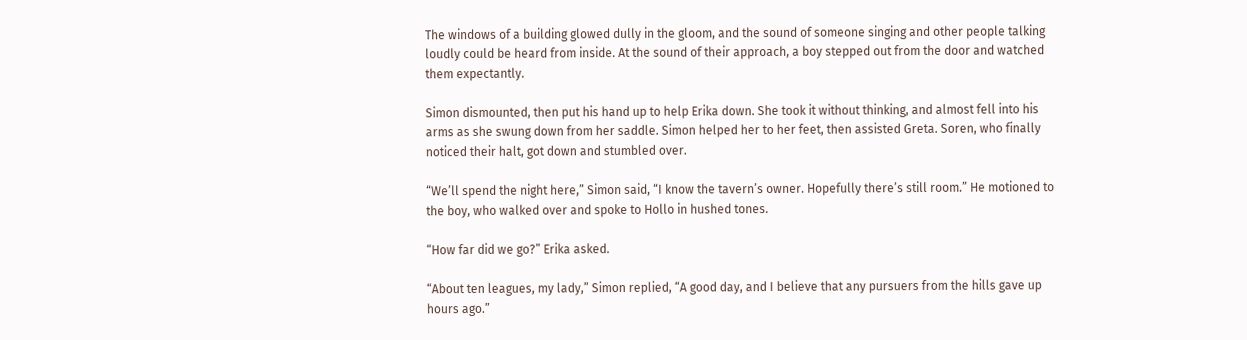The windows of a building glowed dully in the gloom, and the sound of someone singing and other people talking loudly could be heard from inside. At the sound of their approach, a boy stepped out from the door and watched them expectantly.

Simon dismounted, then put his hand up to help Erika down. She took it without thinking, and almost fell into his arms as she swung down from her saddle. Simon helped her to her feet, then assisted Greta. Soren, who finally noticed their halt, got down and stumbled over.

“We’ll spend the night here,” Simon said, “I know the tavern’s owner. Hopefully there’s still room.” He motioned to the boy, who walked over and spoke to Hollo in hushed tones.

“How far did we go?” Erika asked.

“About ten leagues, my lady,” Simon replied, “A good day, and I believe that any pursuers from the hills gave up hours ago.”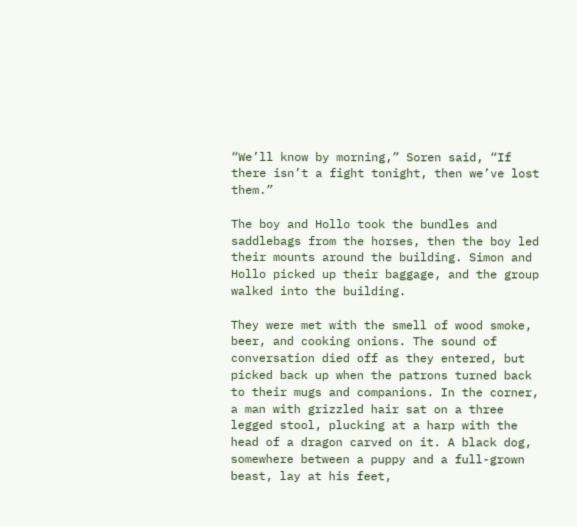“We’ll know by morning,” Soren said, “If there isn’t a fight tonight, then we’ve lost them.”

The boy and Hollo took the bundles and saddlebags from the horses, then the boy led their mounts around the building. Simon and Hollo picked up their baggage, and the group walked into the building.

They were met with the smell of wood smoke, beer, and cooking onions. The sound of conversation died off as they entered, but picked back up when the patrons turned back to their mugs and companions. In the corner, a man with grizzled hair sat on a three legged stool, plucking at a harp with the head of a dragon carved on it. A black dog, somewhere between a puppy and a full-grown beast, lay at his feet,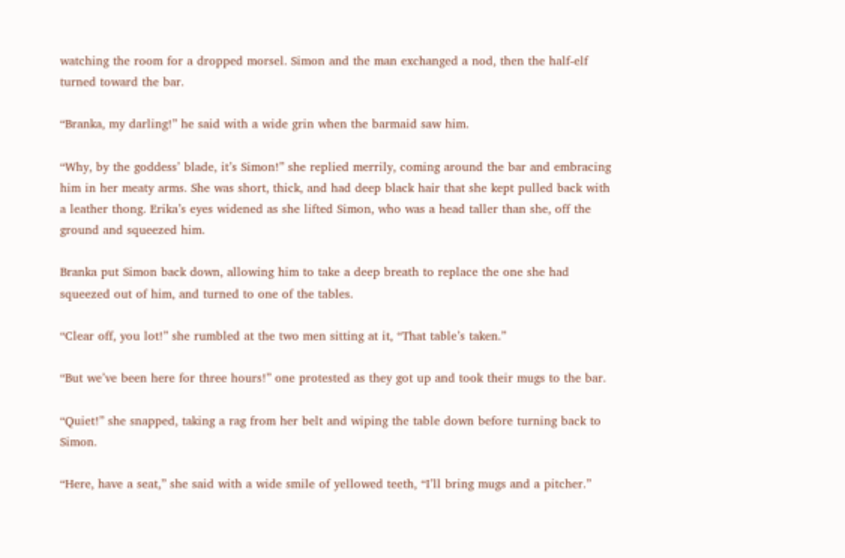watching the room for a dropped morsel. Simon and the man exchanged a nod, then the half-elf turned toward the bar.

“Branka, my darling!” he said with a wide grin when the barmaid saw him.

“Why, by the goddess’ blade, it’s Simon!” she replied merrily, coming around the bar and embracing him in her meaty arms. She was short, thick, and had deep black hair that she kept pulled back with a leather thong. Erika’s eyes widened as she lifted Simon, who was a head taller than she, off the ground and squeezed him.

Branka put Simon back down, allowing him to take a deep breath to replace the one she had squeezed out of him, and turned to one of the tables.

“Clear off, you lot!” she rumbled at the two men sitting at it, “That table’s taken.”

“But we’ve been here for three hours!” one protested as they got up and took their mugs to the bar.

“Quiet!” she snapped, taking a rag from her belt and wiping the table down before turning back to Simon.

“Here, have a seat,” she said with a wide smile of yellowed teeth, “I’ll bring mugs and a pitcher.”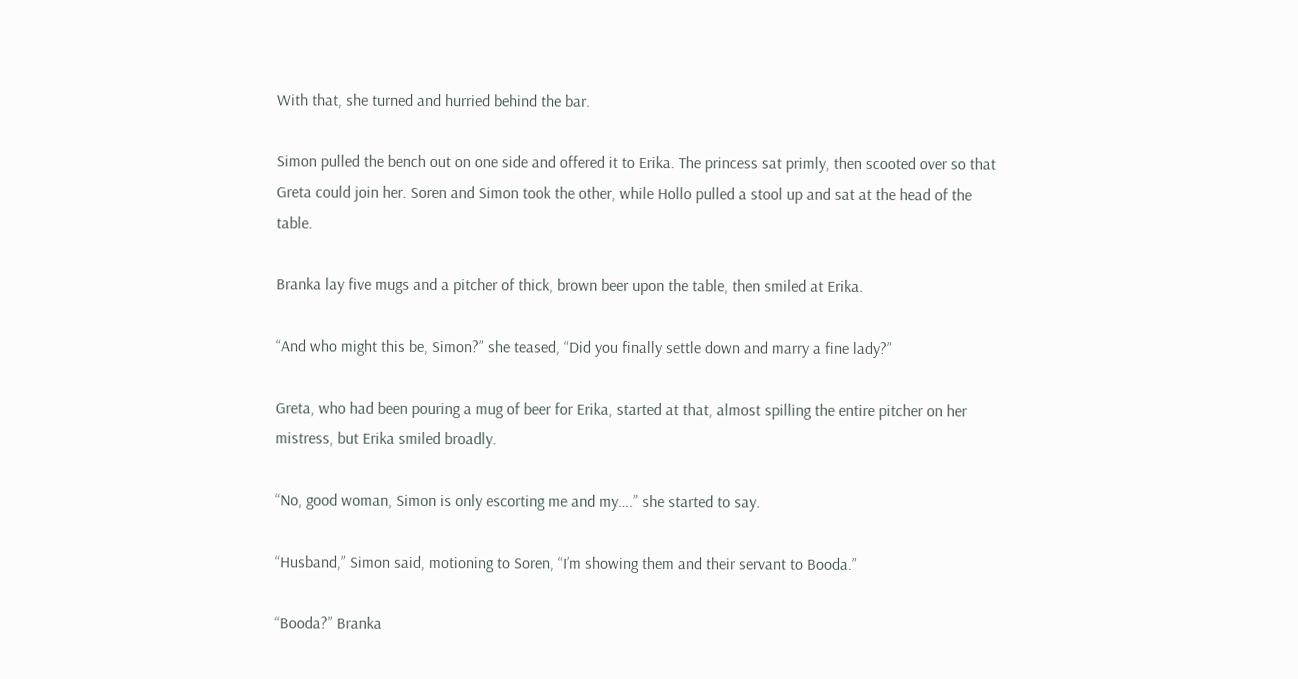With that, she turned and hurried behind the bar.

Simon pulled the bench out on one side and offered it to Erika. The princess sat primly, then scooted over so that Greta could join her. Soren and Simon took the other, while Hollo pulled a stool up and sat at the head of the table.

Branka lay five mugs and a pitcher of thick, brown beer upon the table, then smiled at Erika.

“And who might this be, Simon?” she teased, “Did you finally settle down and marry a fine lady?”

Greta, who had been pouring a mug of beer for Erika, started at that, almost spilling the entire pitcher on her mistress, but Erika smiled broadly.

“No, good woman, Simon is only escorting me and my….” she started to say.

“Husband,” Simon said, motioning to Soren, “I’m showing them and their servant to Booda.”

“Booda?” Branka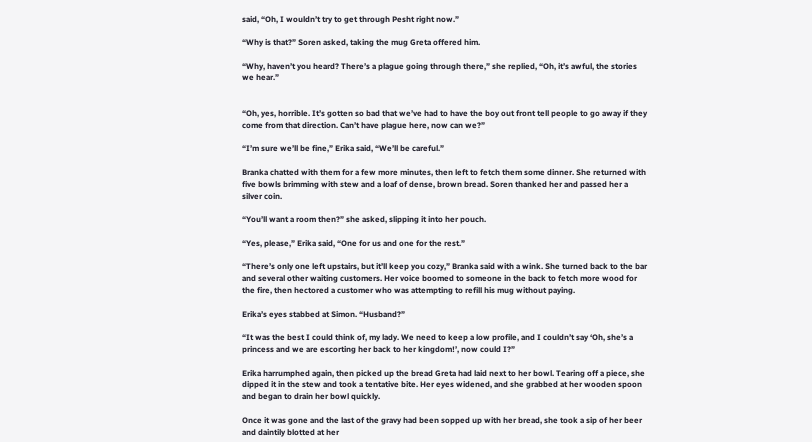said, “Oh, I wouldn’t try to get through Pesht right now.”

“Why is that?” Soren asked, taking the mug Greta offered him.

“Why, haven’t you heard? There’s a plague going through there,” she replied, “Oh, it’s awful, the stories we hear.”


“Oh, yes, horrible. It’s gotten so bad that we’ve had to have the boy out front tell people to go away if they come from that direction. Can’t have plague here, now can we?”

“I’m sure we’ll be fine,” Erika said, “We’ll be careful.”

Branka chatted with them for a few more minutes, then left to fetch them some dinner. She returned with five bowls brimming with stew and a loaf of dense, brown bread. Soren thanked her and passed her a silver coin.

“You’ll want a room then?” she asked, slipping it into her pouch.

“Yes, please,” Erika said, “One for us and one for the rest.”

“There’s only one left upstairs, but it’ll keep you cozy,” Branka said with a wink. She turned back to the bar and several other waiting customers. Her voice boomed to someone in the back to fetch more wood for the fire, then hectored a customer who was attempting to refill his mug without paying.

Erika’s eyes stabbed at Simon. “Husband?”

“It was the best I could think of, my lady. We need to keep a low profile, and I couldn’t say ‘Oh, she’s a princess and we are escorting her back to her kingdom!’, now could I?”

Erika harrumphed again, then picked up the bread Greta had laid next to her bowl. Tearing off a piece, she dipped it in the stew and took a tentative bite. Her eyes widened, and she grabbed at her wooden spoon and began to drain her bowl quickly.

Once it was gone and the last of the gravy had been sopped up with her bread, she took a sip of her beer and daintily blotted at her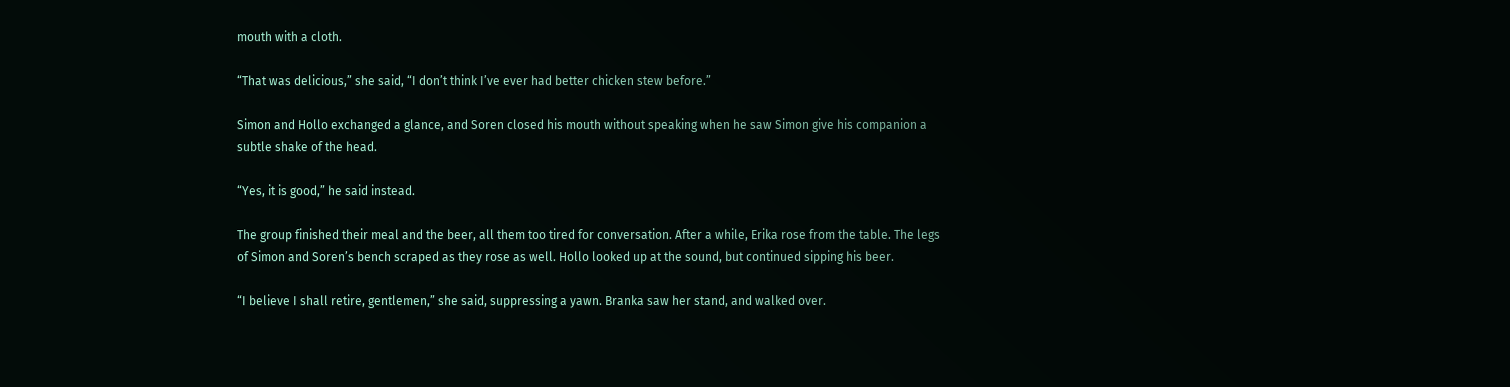mouth with a cloth.

“That was delicious,” she said, “I don’t think I’ve ever had better chicken stew before.”

Simon and Hollo exchanged a glance, and Soren closed his mouth without speaking when he saw Simon give his companion a subtle shake of the head.

“Yes, it is good,” he said instead.

The group finished their meal and the beer, all them too tired for conversation. After a while, Erika rose from the table. The legs of Simon and Soren’s bench scraped as they rose as well. Hollo looked up at the sound, but continued sipping his beer.

“I believe I shall retire, gentlemen,” she said, suppressing a yawn. Branka saw her stand, and walked over.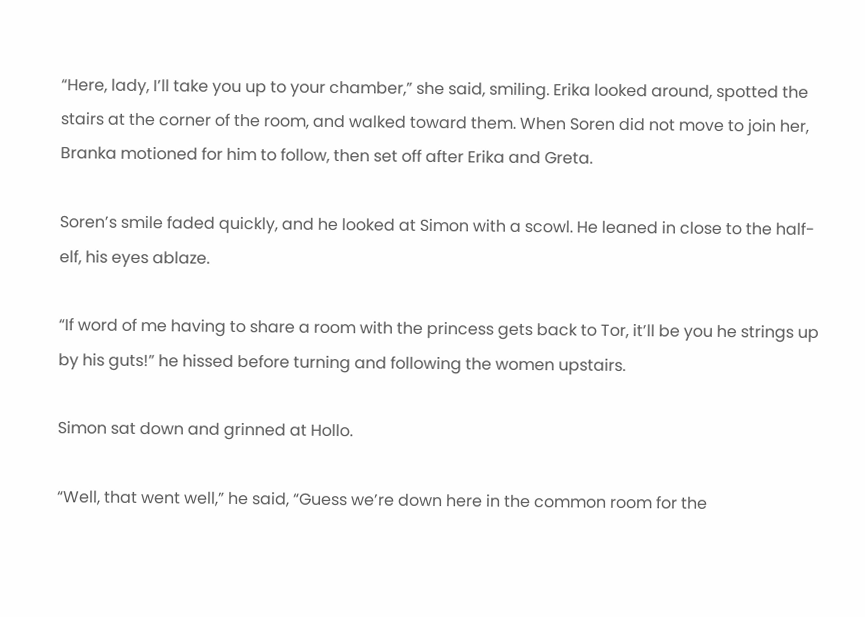“Here, lady, I’ll take you up to your chamber,” she said, smiling. Erika looked around, spotted the stairs at the corner of the room, and walked toward them. When Soren did not move to join her, Branka motioned for him to follow, then set off after Erika and Greta.

Soren’s smile faded quickly, and he looked at Simon with a scowl. He leaned in close to the half-elf, his eyes ablaze.

“If word of me having to share a room with the princess gets back to Tor, it’ll be you he strings up by his guts!” he hissed before turning and following the women upstairs.

Simon sat down and grinned at Hollo.

“Well, that went well,” he said, “Guess we’re down here in the common room for the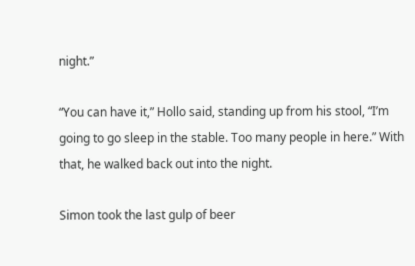night.”

“You can have it,” Hollo said, standing up from his stool, “I’m going to go sleep in the stable. Too many people in here.” With that, he walked back out into the night.

Simon took the last gulp of beer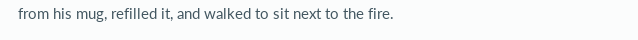from his mug, refilled it, and walked to sit next to the fire.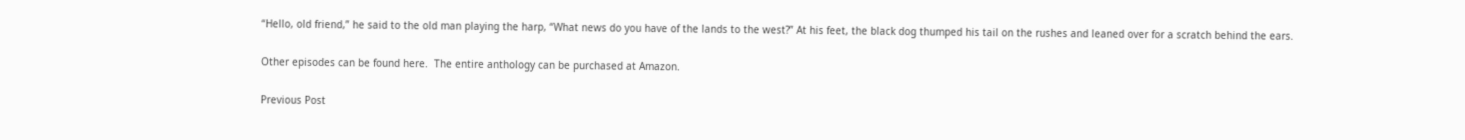“Hello, old friend,” he said to the old man playing the harp, “What news do you have of the lands to the west?” At his feet, the black dog thumped his tail on the rushes and leaned over for a scratch behind the ears.

Other episodes can be found here.  The entire anthology can be purchased at Amazon.

Previous Post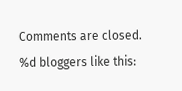Comments are closed.
%d bloggers like this: